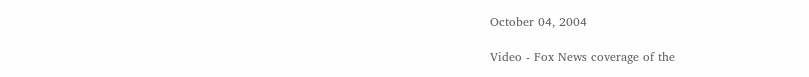October 04, 2004

Video - Fox News coverage of the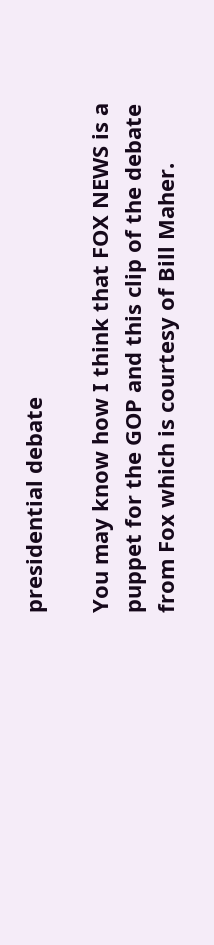presidential debate

You may know how I think that FOX NEWS is a puppet for the GOP and this clip of the debate from Fox which is courtesy of Bill Maher.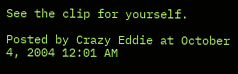See the clip for yourself.

Posted by Crazy Eddie at October 4, 2004 12:01 AM